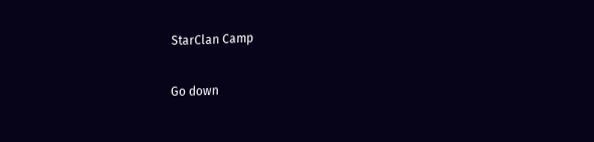StarClan Camp

Go down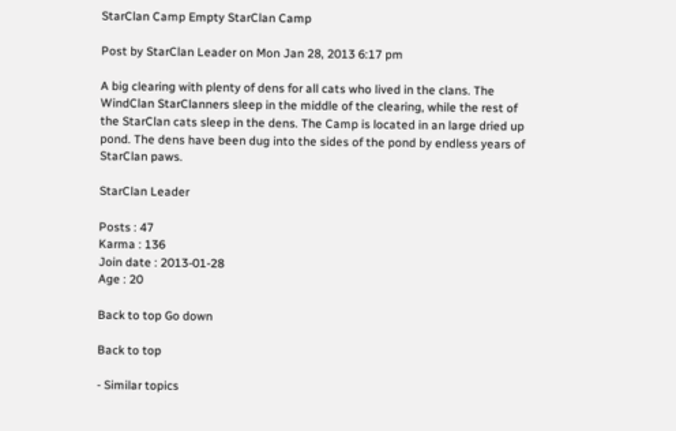StarClan Camp Empty StarClan Camp

Post by StarClan Leader on Mon Jan 28, 2013 6:17 pm

A big clearing with plenty of dens for all cats who lived in the clans. The WindClan StarClanners sleep in the middle of the clearing, while the rest of the StarClan cats sleep in the dens. The Camp is located in an large dried up pond. The dens have been dug into the sides of the pond by endless years of StarClan paws.

StarClan Leader

Posts : 47
Karma : 136
Join date : 2013-01-28
Age : 20

Back to top Go down

Back to top

- Similar topics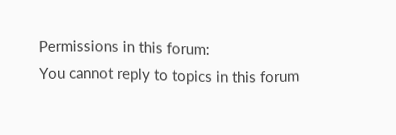Permissions in this forum:
You cannot reply to topics in this forum